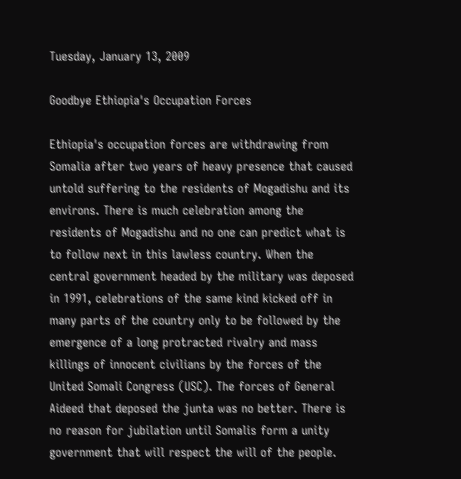Tuesday, January 13, 2009

Goodbye Ethiopia's Occupation Forces

Ethiopia's occupation forces are withdrawing from Somalia after two years of heavy presence that caused untold suffering to the residents of Mogadishu and its environs. There is much celebration among the residents of Mogadishu and no one can predict what is to follow next in this lawless country. When the central government headed by the military was deposed in 1991, celebrations of the same kind kicked off in many parts of the country only to be followed by the emergence of a long protracted rivalry and mass killings of innocent civilians by the forces of the United Somali Congress (USC). The forces of General Aideed that deposed the junta was no better. There is no reason for jubilation until Somalis form a unity government that will respect the will of the people.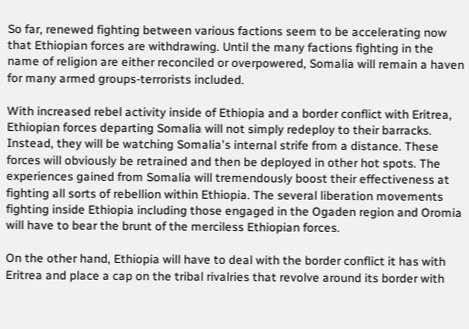So far, renewed fighting between various factions seem to be accelerating now that Ethiopian forces are withdrawing. Until the many factions fighting in the name of religion are either reconciled or overpowered, Somalia will remain a haven for many armed groups-terrorists included.

With increased rebel activity inside of Ethiopia and a border conflict with Eritrea, Ethiopian forces departing Somalia will not simply redeploy to their barracks. Instead, they will be watching Somalia's internal strife from a distance. These forces will obviously be retrained and then be deployed in other hot spots. The experiences gained from Somalia will tremendously boost their effectiveness at fighting all sorts of rebellion within Ethiopia. The several liberation movements fighting inside Ethiopia including those engaged in the Ogaden region and Oromia will have to bear the brunt of the merciless Ethiopian forces.

On the other hand, Ethiopia will have to deal with the border conflict it has with Eritrea and place a cap on the tribal rivalries that revolve around its border with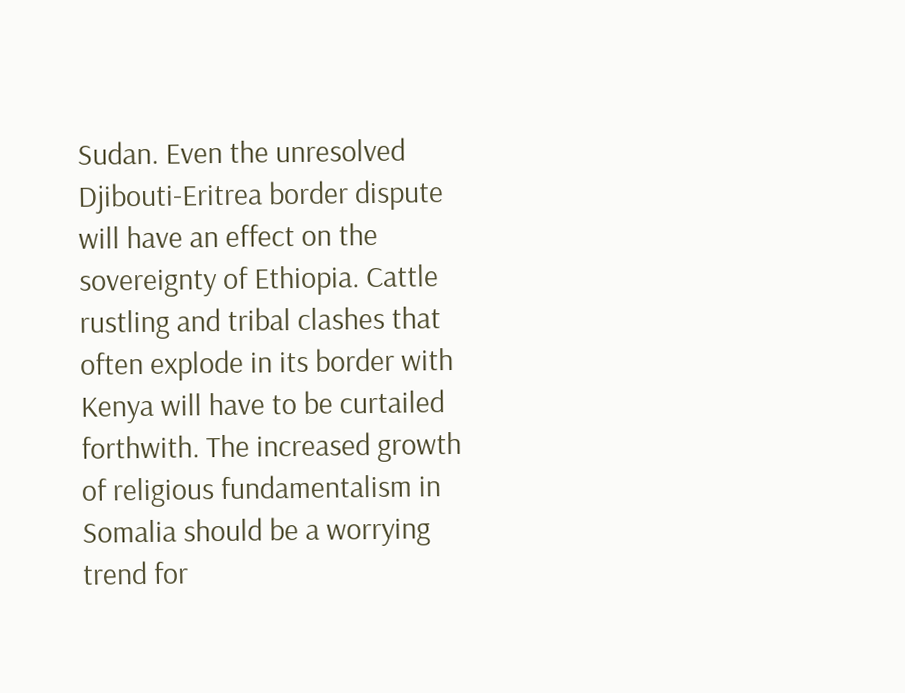Sudan. Even the unresolved Djibouti-Eritrea border dispute will have an effect on the sovereignty of Ethiopia. Cattle rustling and tribal clashes that often explode in its border with Kenya will have to be curtailed forthwith. The increased growth of religious fundamentalism in Somalia should be a worrying trend for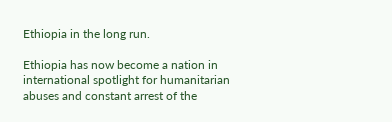Ethiopia in the long run.

Ethiopia has now become a nation in international spotlight for humanitarian abuses and constant arrest of the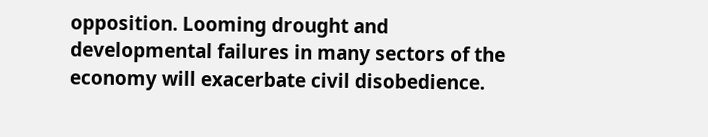opposition. Looming drought and developmental failures in many sectors of the economy will exacerbate civil disobedience.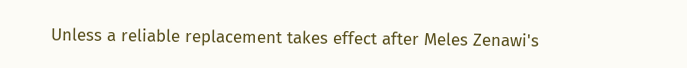Unless a reliable replacement takes effect after Meles Zenawi's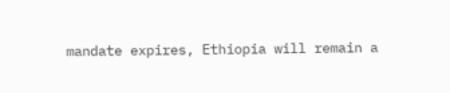mandate expires, Ethiopia will remain a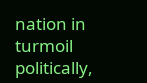nation in turmoil politically,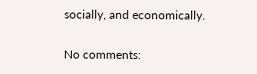socially, and economically.

No comments: